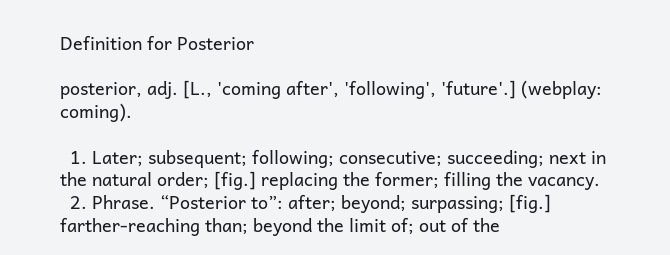Definition for Posterior

posterior, adj. [L., 'coming after', 'following', 'future'.] (webplay: coming).

  1. Later; subsequent; following; consecutive; succeeding; next in the natural order; [fig.] replacing the former; filling the vacancy.
  2. Phrase. “Posterior to”: after; beyond; surpassing; [fig.] farther-reaching than; beyond the limit of; out of the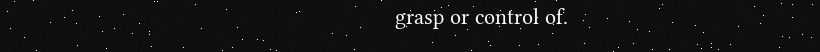grasp or control of.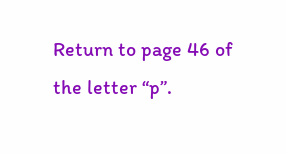Return to page 46 of the letter “p”.